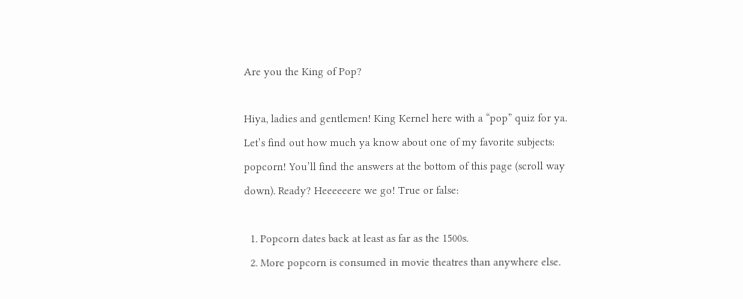Are you the King of Pop?

Hiya, ladies and gentlemen! King Kernel here with a “pop” quiz for ya. Let’s find out how much ya know about one of my favorite subjects: popcorn! You’ll find the answers at the bottom of this page (scroll way down). Ready? Heeeeeere we go! True or false:

  1. Popcorn dates back at least as far as the 1500s.
  2. More popcorn is consumed in movie theatres than anywhere else.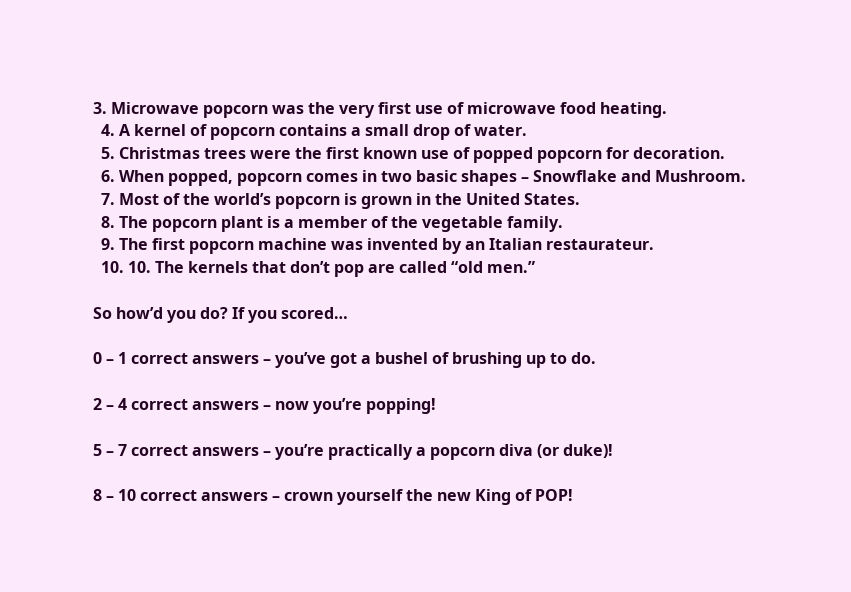3. Microwave popcorn was the very first use of microwave food heating.
  4. A kernel of popcorn contains a small drop of water.
  5. Christmas trees were the first known use of popped popcorn for decoration.
  6. When popped, popcorn comes in two basic shapes – Snowflake and Mushroom.
  7. Most of the world’s popcorn is grown in the United States.
  8. The popcorn plant is a member of the vegetable family.
  9. The first popcorn machine was invented by an Italian restaurateur.
  10. 10. The kernels that don’t pop are called “old men.”

So how’d you do? If you scored…

0 – 1 correct answers – you’ve got a bushel of brushing up to do.

2 – 4 correct answers – now you’re popping!

5 – 7 correct answers – you’re practically a popcorn diva (or duke)!

8 – 10 correct answers – crown yourself the new King of POP!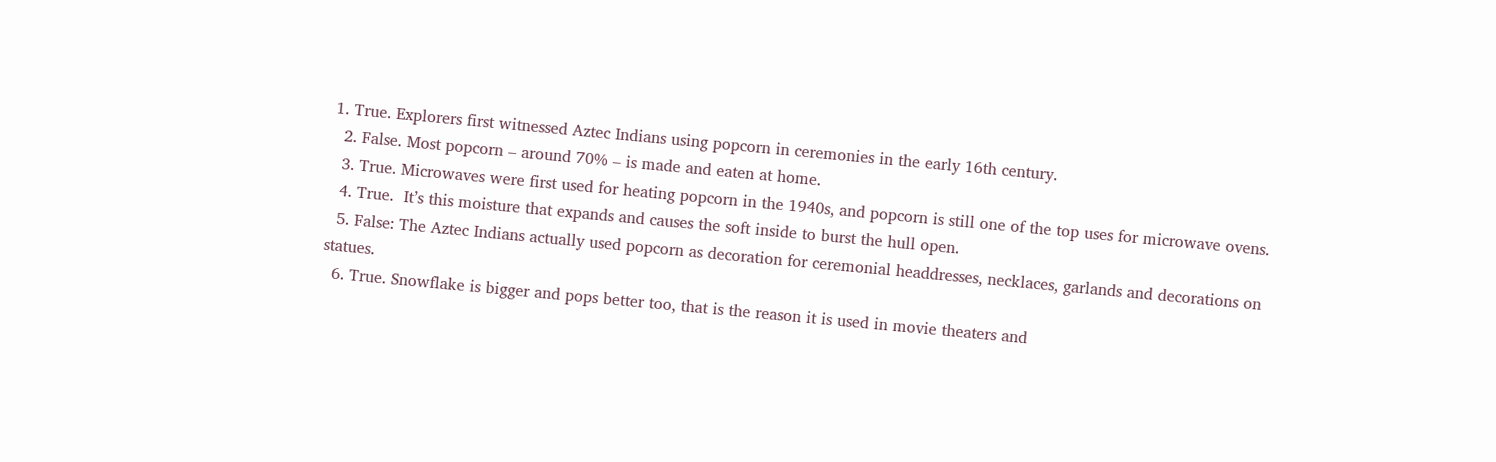1. True. Explorers first witnessed Aztec Indians using popcorn in ceremonies in the early 16th century.
  2. False. Most popcorn – around 70% – is made and eaten at home.
  3. True. Microwaves were first used for heating popcorn in the 1940s, and popcorn is still one of the top uses for microwave ovens.
  4. True.  It’s this moisture that expands and causes the soft inside to burst the hull open.
  5. False: The Aztec Indians actually used popcorn as decoration for ceremonial headdresses, necklaces, garlands and decorations on statues.
  6. True. Snowflake is bigger and pops better too, that is the reason it is used in movie theaters and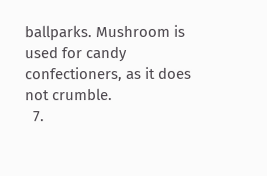ballparks. Mushroom is used for candy confectioners, as it does not crumble.
  7.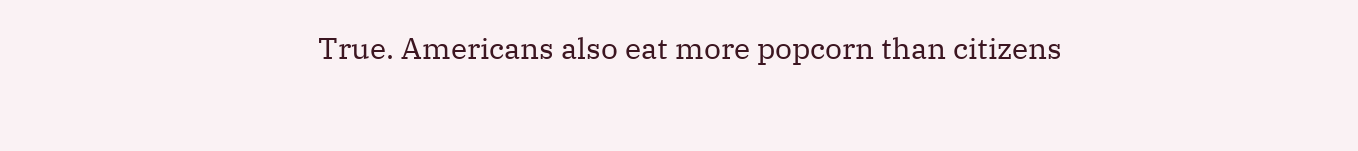True. Americans also eat more popcorn than citizens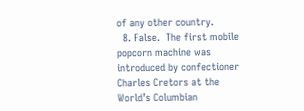of any other country.
  8. False.  The first mobile popcorn machine was introduced by confectioner Charles Cretors at the World’s Columbian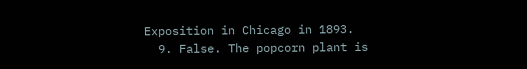Exposition in Chicago in 1893.
  9. False. The popcorn plant is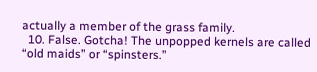actually a member of the grass family.
  10. False. Gotcha! The unpopped kernels are called “old maids” or “spinsters.”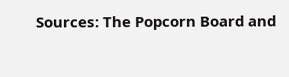Sources: The Popcorn Board and